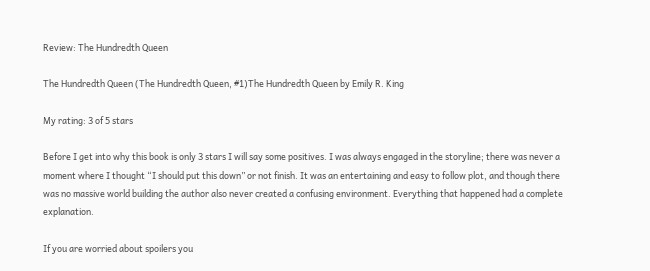Review: The Hundredth Queen

The Hundredth Queen (The Hundredth Queen, #1)The Hundredth Queen by Emily R. King

My rating: 3 of 5 stars

Before I get into why this book is only 3 stars I will say some positives. I was always engaged in the storyline; there was never a moment where I thought “I should put this down” or not finish. It was an entertaining and easy to follow plot, and though there was no massive world building the author also never created a confusing environment. Everything that happened had a complete explanation.

If you are worried about spoilers you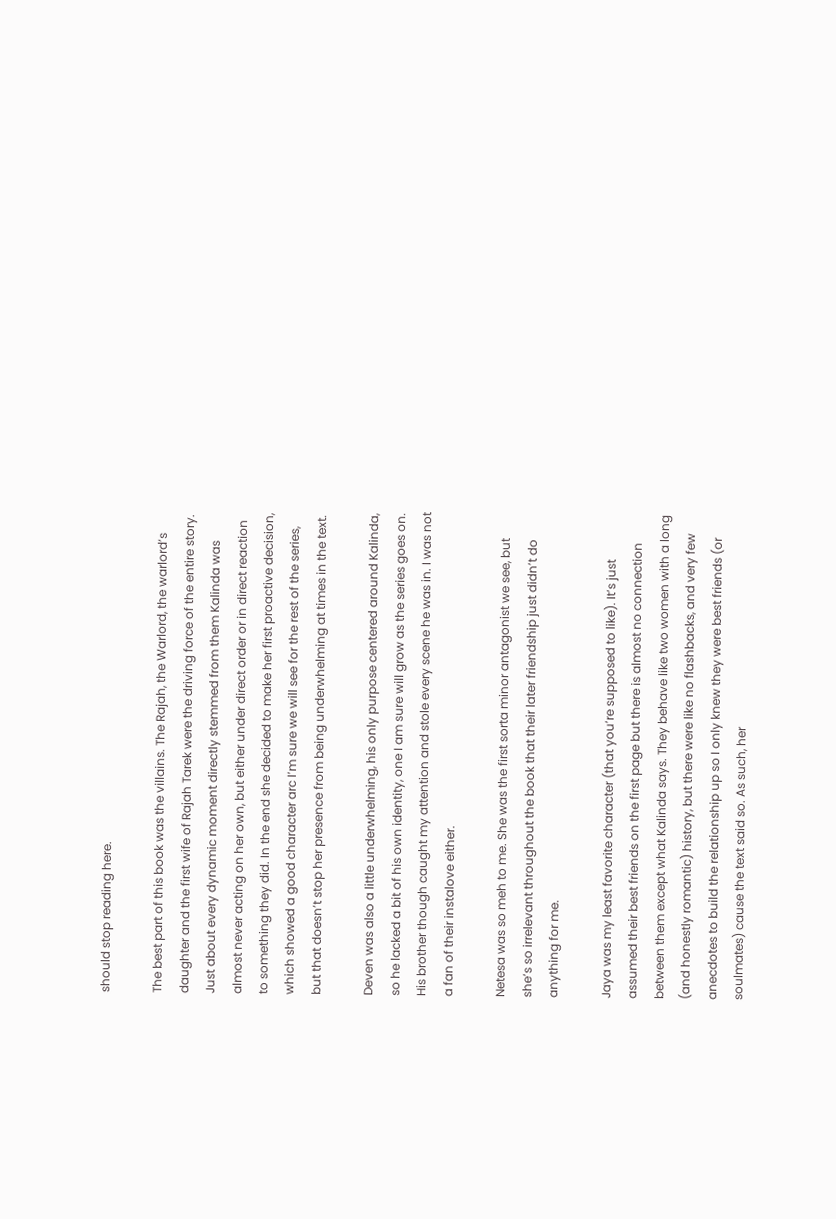should stop reading here.

The best part of this book was the villains. The Rajah, the Warlord, the warlord’s daughter and the first wife of Rajah Tarek were the driving force of the entire story. Just about every dynamic moment directly stemmed from them Kalinda was almost never acting on her own, but either under direct order or in direct reaction to something they did. In the end she decided to make her first proactive decision, which showed a good character arc I’m sure we will see for the rest of the series, but that doesn’t stop her presence from being underwhelming at times in the text.

Deven was also a little underwhelming, his only purpose centered around Kalinda, so he lacked a bit of his own identity, one I am sure will grow as the series goes on. His brother though caught my attention and stole every scene he was in. I was not a fan of their instalove either.

Netesa was so meh to me. She was the first sorta minor antagonist we see, but she’s so irrelevant throughout the book that their later friendship just didn’t do anything for me.

Jaya was my least favorite character (that you’re supposed to like). It’s just assumed their best friends on the first page but there is almost no connection between them except what Kalinda says. They behave like two women with a long (and honestly romantic) history, but there were like no flashbacks, and very few anecdotes to build the relationship up so I only knew they were best friends (or soulmates) cause the text said so. As such, her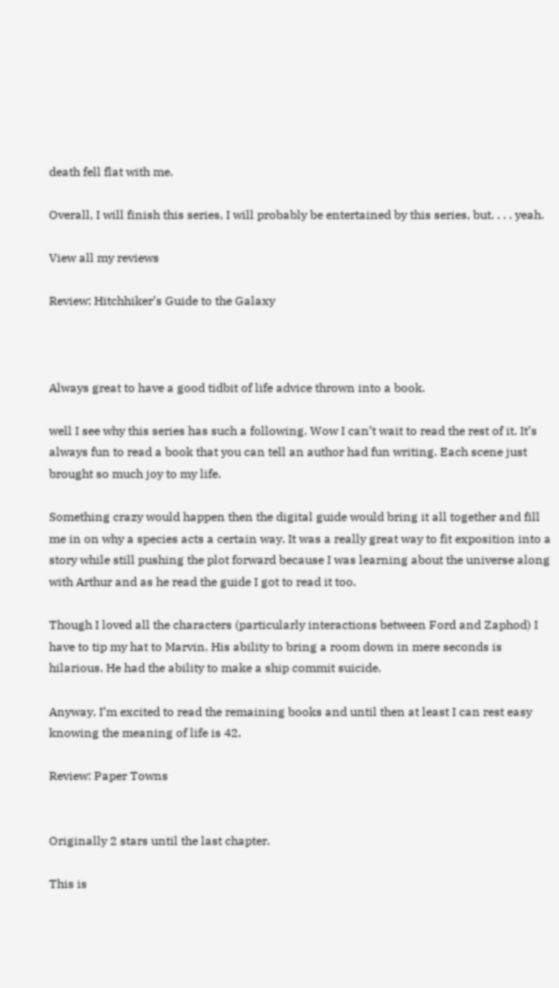death fell flat with me.

Overall, I will finish this series, I will probably be entertained by this series, but. . . . yeah.

View all my reviews

Review: Hitchhiker’s Guide to the Galaxy



Always great to have a good tidbit of life advice thrown into a book.

well I see why this series has such a following. Wow I can’t wait to read the rest of it. It’s always fun to read a book that you can tell an author had fun writing. Each scene just brought so much joy to my life.

Something crazy would happen then the digital guide would bring it all together and fill me in on why a species acts a certain way. It was a really great way to fit exposition into a story while still pushing the plot forward because I was learning about the universe along with Arthur and as he read the guide I got to read it too.

Though I loved all the characters (particularly interactions between Ford and Zaphod) I have to tip my hat to Marvin. His ability to bring a room down in mere seconds is hilarious. He had the ability to make a ship commit suicide.

Anyway, I’m excited to read the remaining books and until then at least I can rest easy knowing the meaning of life is 42.

Review: Paper Towns


Originally 2 stars until the last chapter.

This is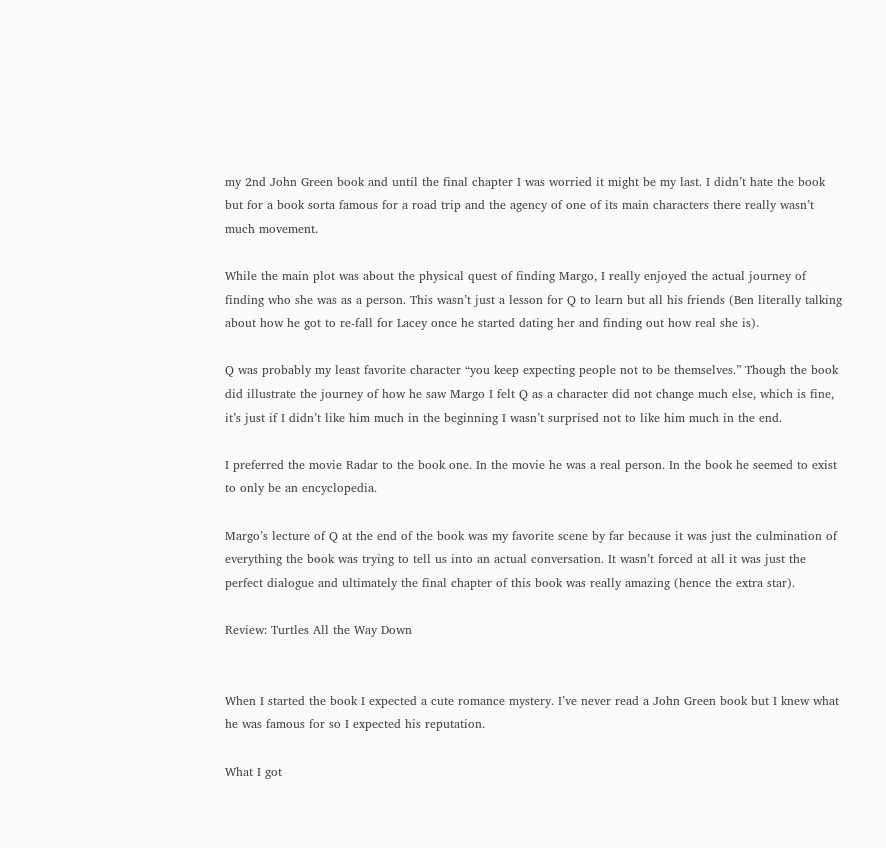my 2nd John Green book and until the final chapter I was worried it might be my last. I didn’t hate the book but for a book sorta famous for a road trip and the agency of one of its main characters there really wasn’t much movement.

While the main plot was about the physical quest of finding Margo, I really enjoyed the actual journey of finding who she was as a person. This wasn’t just a lesson for Q to learn but all his friends (Ben literally talking about how he got to re-fall for Lacey once he started dating her and finding out how real she is).

Q was probably my least favorite character “you keep expecting people not to be themselves.” Though the book did illustrate the journey of how he saw Margo I felt Q as a character did not change much else, which is fine, it’s just if I didn’t like him much in the beginning I wasn’t surprised not to like him much in the end.

I preferred the movie Radar to the book one. In the movie he was a real person. In the book he seemed to exist to only be an encyclopedia.

Margo’s lecture of Q at the end of the book was my favorite scene by far because it was just the culmination of everything the book was trying to tell us into an actual conversation. It wasn’t forced at all it was just the perfect dialogue and ultimately the final chapter of this book was really amazing (hence the extra star).

Review: Turtles All the Way Down


When I started the book I expected a cute romance mystery. I’ve never read a John Green book but I knew what he was famous for so I expected his reputation.

What I got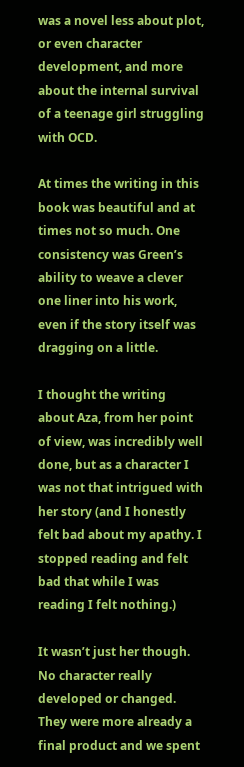was a novel less about plot, or even character development, and more about the internal survival of a teenage girl struggling with OCD.

At times the writing in this book was beautiful and at times not so much. One consistency was Green’s ability to weave a clever one liner into his work, even if the story itself was dragging on a little.

I thought the writing about Aza, from her point of view, was incredibly well done, but as a character I was not that intrigued with her story (and I honestly felt bad about my apathy. I stopped reading and felt bad that while I was reading I felt nothing.)

It wasn’t just her though. No character really developed or changed. They were more already a final product and we spent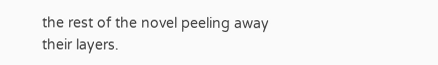the rest of the novel peeling away their layers.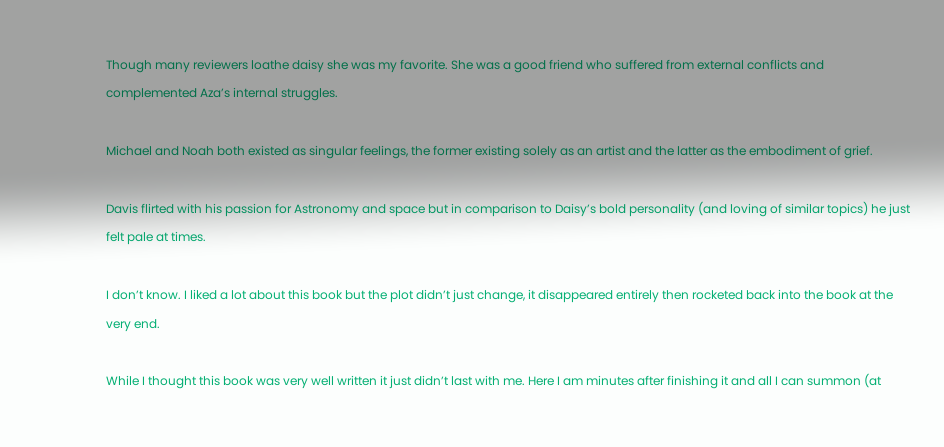Though many reviewers loathe daisy she was my favorite. She was a good friend who suffered from external conflicts and complemented Aza’s internal struggles.

Michael and Noah both existed as singular feelings, the former existing solely as an artist and the latter as the embodiment of grief.

Davis flirted with his passion for Astronomy and space but in comparison to Daisy’s bold personality (and loving of similar topics) he just felt pale at times.

I don’t know. I liked a lot about this book but the plot didn’t just change, it disappeared entirely then rocketed back into the book at the very end.

While I thought this book was very well written it just didn’t last with me. Here I am minutes after finishing it and all I can summon (at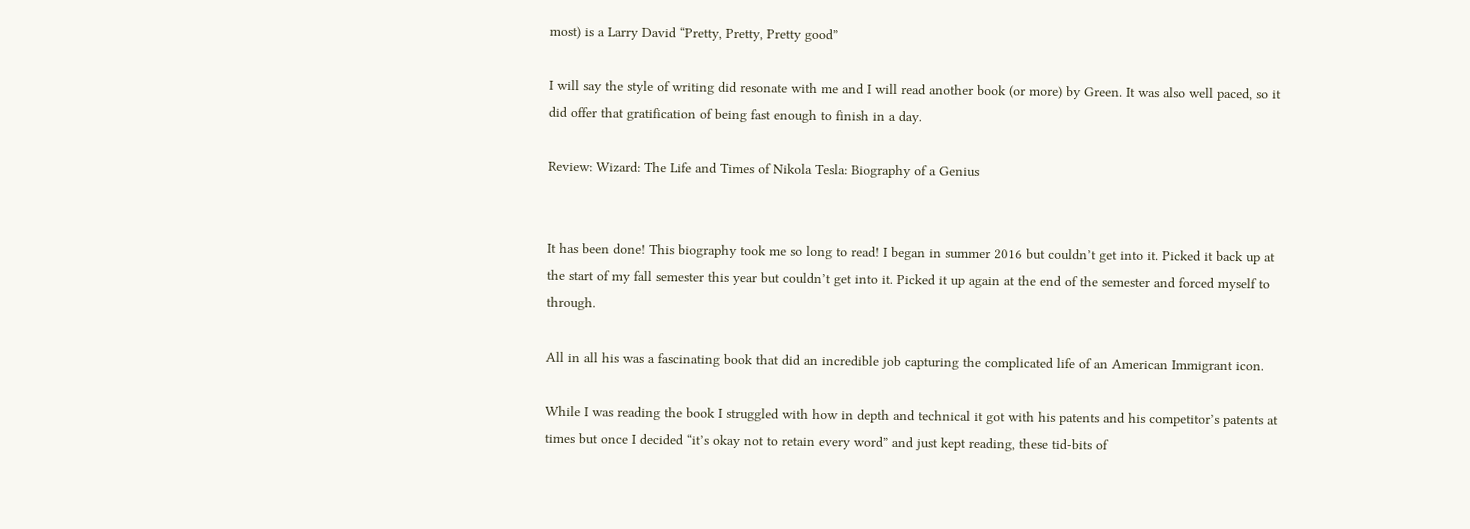most) is a Larry David “Pretty, Pretty, Pretty good”

I will say the style of writing did resonate with me and I will read another book (or more) by Green. It was also well paced, so it did offer that gratification of being fast enough to finish in a day.

Review: Wizard: The Life and Times of Nikola Tesla: Biography of a Genius


It has been done! This biography took me so long to read! I began in summer 2016 but couldn’t get into it. Picked it back up at the start of my fall semester this year but couldn’t get into it. Picked it up again at the end of the semester and forced myself to through.

All in all his was a fascinating book that did an incredible job capturing the complicated life of an American Immigrant icon.

While I was reading the book I struggled with how in depth and technical it got with his patents and his competitor’s patents at times but once I decided “it’s okay not to retain every word” and just kept reading, these tid-bits of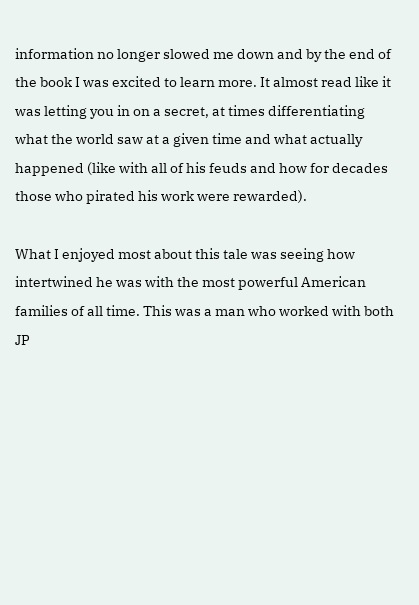information no longer slowed me down and by the end of the book I was excited to learn more. It almost read like it was letting you in on a secret, at times differentiating what the world saw at a given time and what actually happened (like with all of his feuds and how for decades those who pirated his work were rewarded).

What I enjoyed most about this tale was seeing how intertwined he was with the most powerful American families of all time. This was a man who worked with both JP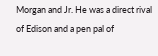Morgan and Jr. He was a direct rival of Edison and a pen pal of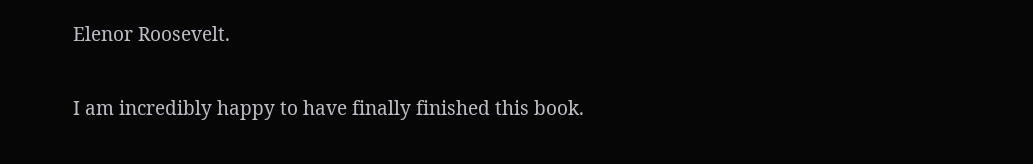Elenor Roosevelt.

I am incredibly happy to have finally finished this book.